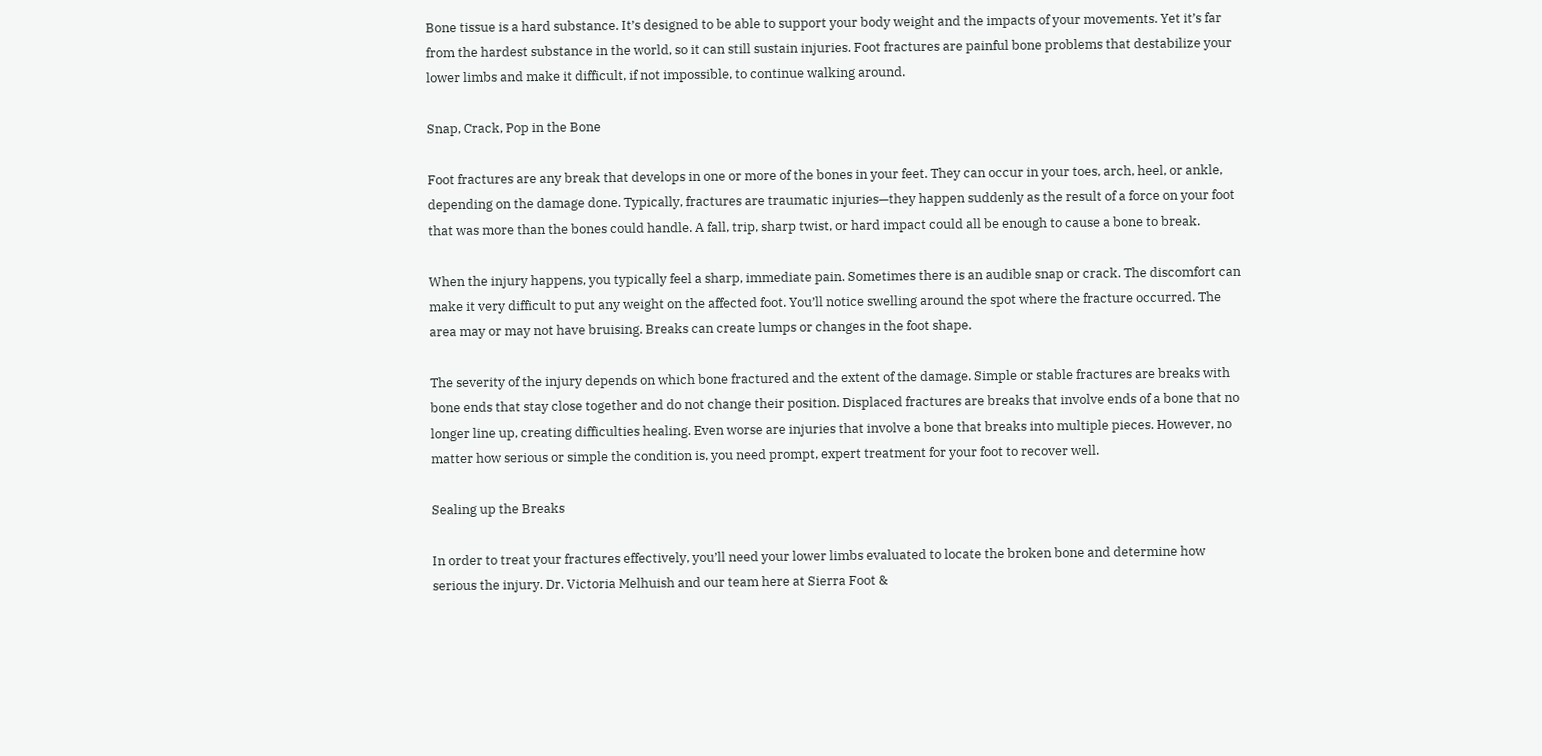Bone tissue is a hard substance. It’s designed to be able to support your body weight and the impacts of your movements. Yet it’s far from the hardest substance in the world, so it can still sustain injuries. Foot fractures are painful bone problems that destabilize your lower limbs and make it difficult, if not impossible, to continue walking around.

Snap, Crack, Pop in the Bone

Foot fractures are any break that develops in one or more of the bones in your feet. They can occur in your toes, arch, heel, or ankle, depending on the damage done. Typically, fractures are traumatic injuries—they happen suddenly as the result of a force on your foot that was more than the bones could handle. A fall, trip, sharp twist, or hard impact could all be enough to cause a bone to break.

When the injury happens, you typically feel a sharp, immediate pain. Sometimes there is an audible snap or crack. The discomfort can make it very difficult to put any weight on the affected foot. You’ll notice swelling around the spot where the fracture occurred. The area may or may not have bruising. Breaks can create lumps or changes in the foot shape.

The severity of the injury depends on which bone fractured and the extent of the damage. Simple or stable fractures are breaks with bone ends that stay close together and do not change their position. Displaced fractures are breaks that involve ends of a bone that no longer line up, creating difficulties healing. Even worse are injuries that involve a bone that breaks into multiple pieces. However, no matter how serious or simple the condition is, you need prompt, expert treatment for your foot to recover well.

Sealing up the Breaks

In order to treat your fractures effectively, you’ll need your lower limbs evaluated to locate the broken bone and determine how serious the injury. Dr. Victoria Melhuish and our team here at Sierra Foot &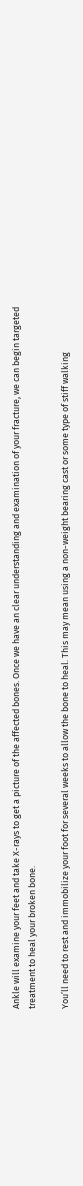Ankle will examine your feet and take X-rays to get a picture of the affected bones. Once we have an clear understanding and examination of your fracture, we can begin targeted treatment to heal your broken bone.

You’ll need to rest and immobilize your foot for several weeks to allow the bone to heal. This may mean using a non-weight bearing cast or some type of stiff walking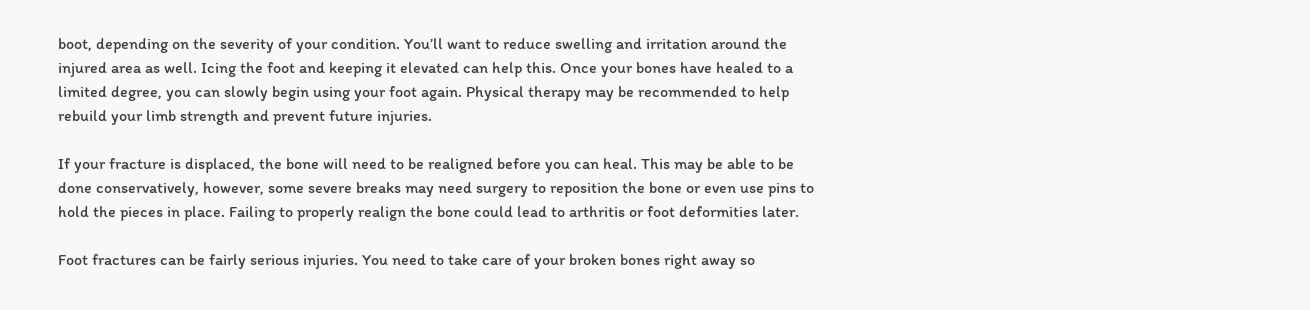boot, depending on the severity of your condition. You’ll want to reduce swelling and irritation around the injured area as well. Icing the foot and keeping it elevated can help this. Once your bones have healed to a limited degree, you can slowly begin using your foot again. Physical therapy may be recommended to help rebuild your limb strength and prevent future injuries.

If your fracture is displaced, the bone will need to be realigned before you can heal. This may be able to be done conservatively, however, some severe breaks may need surgery to reposition the bone or even use pins to hold the pieces in place. Failing to properly realign the bone could lead to arthritis or foot deformities later.

Foot fractures can be fairly serious injuries. You need to take care of your broken bones right away so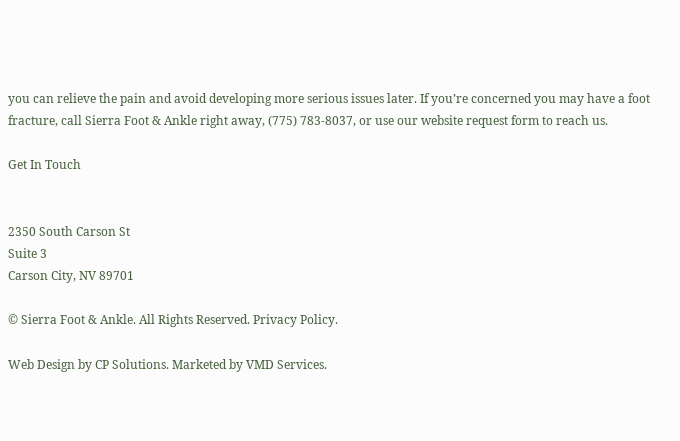you can relieve the pain and avoid developing more serious issues later. If you’re concerned you may have a foot fracture, call Sierra Foot & Ankle right away, (775) 783-8037, or use our website request form to reach us.

Get In Touch


2350 South Carson St
Suite 3
Carson City, NV 89701

© Sierra Foot & Ankle. All Rights Reserved. Privacy Policy.

Web Design by CP Solutions. Marketed by VMD Services.